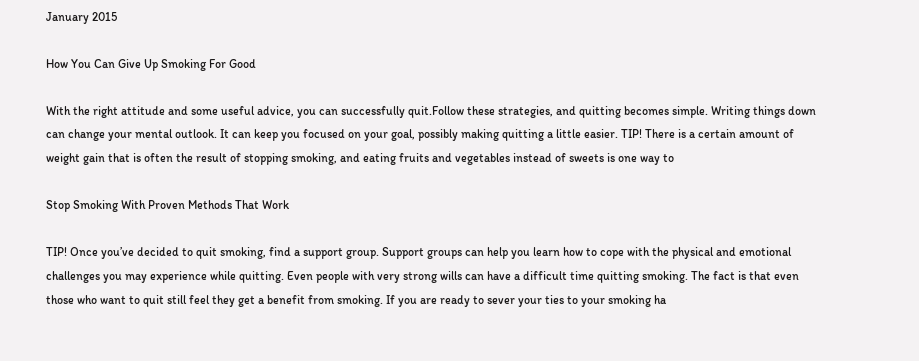January 2015

How You Can Give Up Smoking For Good

With the right attitude and some useful advice, you can successfully quit.Follow these strategies, and quitting becomes simple. Writing things down can change your mental outlook. It can keep you focused on your goal, possibly making quitting a little easier. TIP! There is a certain amount of weight gain that is often the result of stopping smoking, and eating fruits and vegetables instead of sweets is one way to

Stop Smoking With Proven Methods That Work

TIP! Once you’ve decided to quit smoking, find a support group. Support groups can help you learn how to cope with the physical and emotional challenges you may experience while quitting. Even people with very strong wills can have a difficult time quitting smoking. The fact is that even those who want to quit still feel they get a benefit from smoking. If you are ready to sever your ties to your smoking ha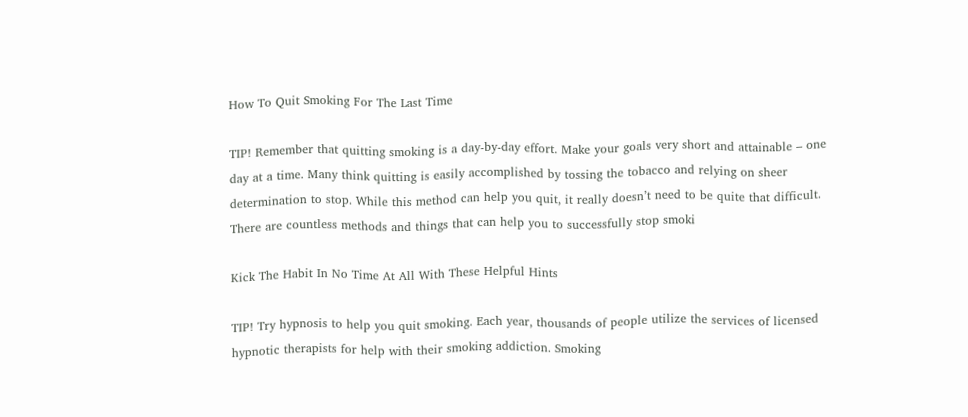How To Quit Smoking For The Last Time

TIP! Remember that quitting smoking is a day-by-day effort. Make your goals very short and attainable – one day at a time. Many think quitting is easily accomplished by tossing the tobacco and relying on sheer determination to stop. While this method can help you quit, it really doesn’t need to be quite that difficult. There are countless methods and things that can help you to successfully stop smoki

Kick The Habit In No Time At All With These Helpful Hints

TIP! Try hypnosis to help you quit smoking. Each year, thousands of people utilize the services of licensed hypnotic therapists for help with their smoking addiction. Smoking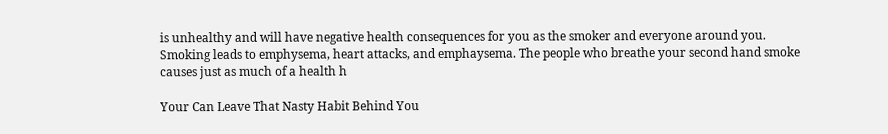is unhealthy and will have negative health consequences for you as the smoker and everyone around you. Smoking leads to emphysema, heart attacks, and emphaysema. The people who breathe your second hand smoke causes just as much of a health h

Your Can Leave That Nasty Habit Behind You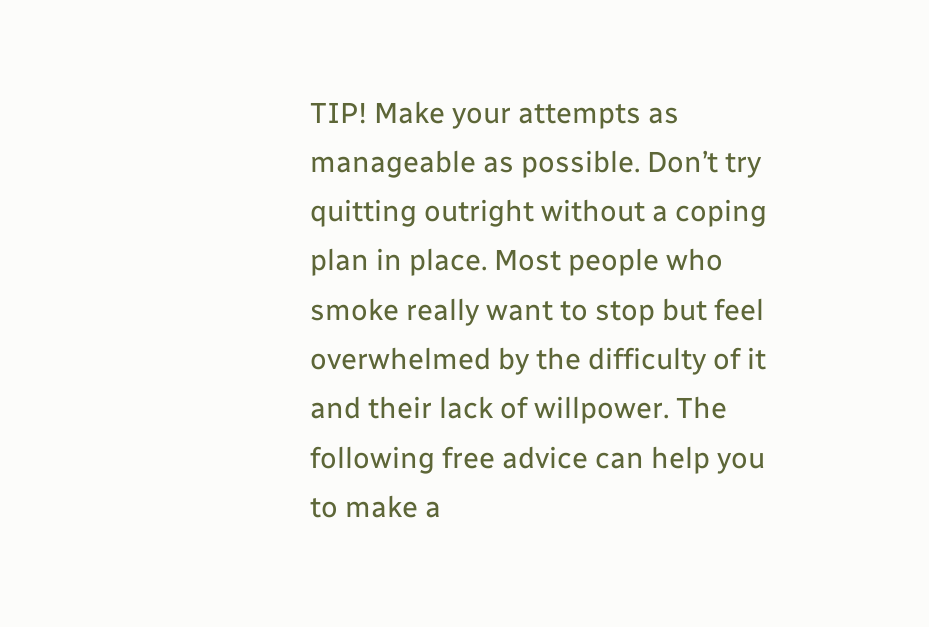TIP! Make your attempts as manageable as possible. Don’t try quitting outright without a coping plan in place. Most people who smoke really want to stop but feel overwhelmed by the difficulty of it and their lack of willpower. The following free advice can help you to make a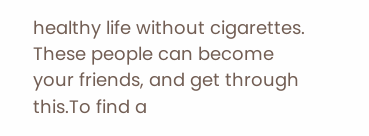healthy life without cigarettes. These people can become your friends, and get through this.To find a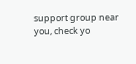support group near you, check yo